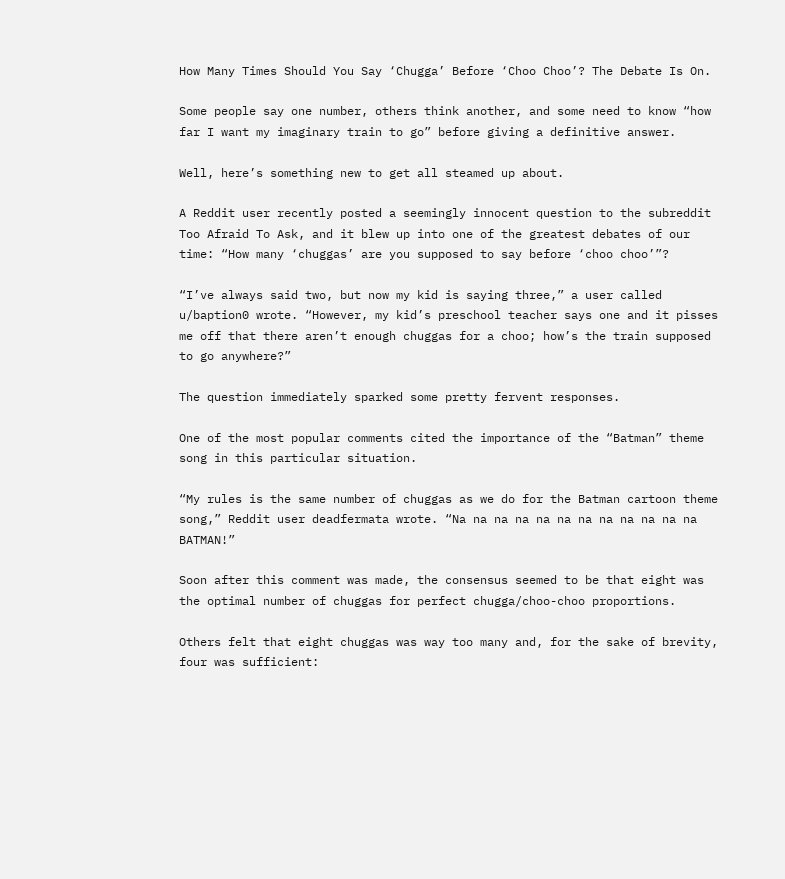How Many Times Should You Say ‘Chugga’ Before ‘Choo Choo’? The Debate Is On.

Some people say one number, others think another, and some need to know “how far I want my imaginary train to go” before giving a definitive answer.

Well, here’s something new to get all steamed up about.

A Reddit user recently posted a seemingly innocent question to the subreddit Too Afraid To Ask, and it blew up into one of the greatest debates of our time: “How many ‘chuggas’ are you supposed to say before ‘choo choo’”?

“I’ve always said two, but now my kid is saying three,” a user called u/baption0 wrote. “However, my kid’s preschool teacher says one and it pisses me off that there aren’t enough chuggas for a choo; how’s the train supposed to go anywhere?”

The question immediately sparked some pretty fervent responses.

One of the most popular comments cited the importance of the “Batman” theme song in this particular situation.

“My rules is the same number of chuggas as we do for the Batman cartoon theme song,” Reddit user deadfermata wrote. “Na na na na na na na na na na na na BATMAN!”

Soon after this comment was made, the consensus seemed to be that eight was the optimal number of chuggas for perfect chugga/choo-choo proportions.

Others felt that eight chuggas was way too many and, for the sake of brevity, four was sufficient: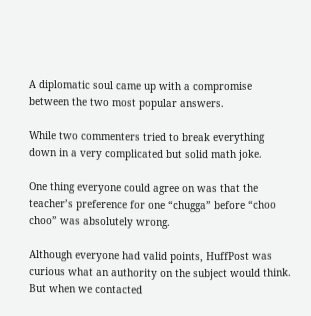A diplomatic soul came up with a compromise between the two most popular answers.

While two commenters tried to break everything down in a very complicated but solid math joke.

One thing everyone could agree on was that the teacher’s preference for one “chugga” before “choo choo” was absolutely wrong.

Although everyone had valid points, HuffPost was curious what an authority on the subject would think. But when we contacted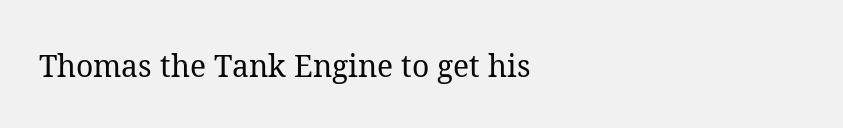Thomas the Tank Engine to get his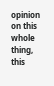opinion on this whole thing, this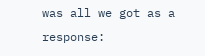was all we got as a response: